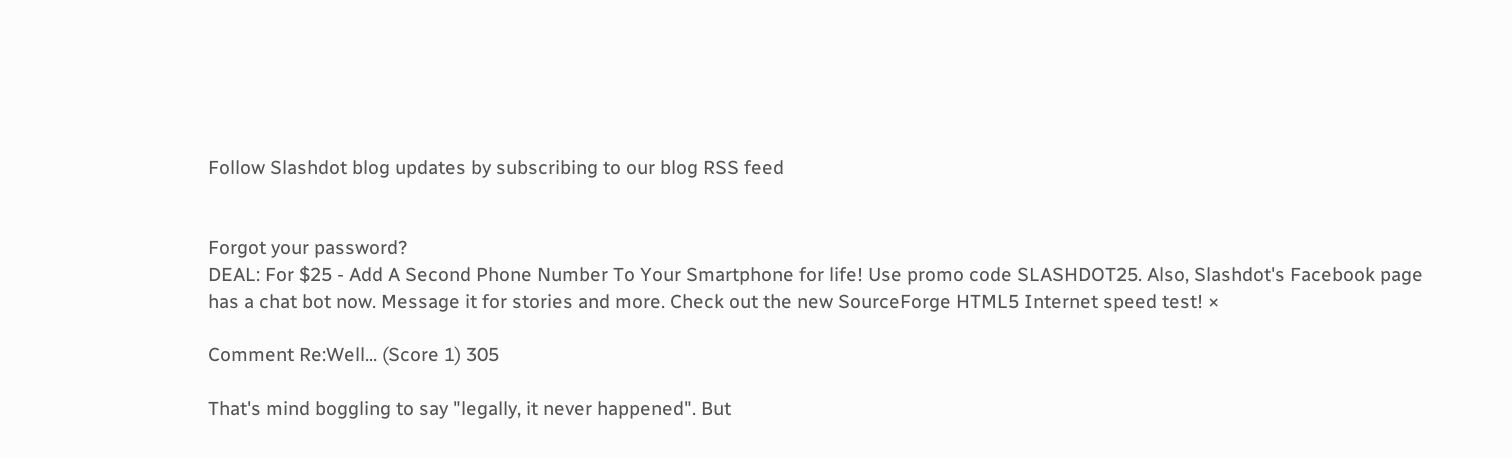Follow Slashdot blog updates by subscribing to our blog RSS feed


Forgot your password?
DEAL: For $25 - Add A Second Phone Number To Your Smartphone for life! Use promo code SLASHDOT25. Also, Slashdot's Facebook page has a chat bot now. Message it for stories and more. Check out the new SourceForge HTML5 Internet speed test! ×

Comment Re:Well... (Score 1) 305

That's mind boggling to say "legally, it never happened". But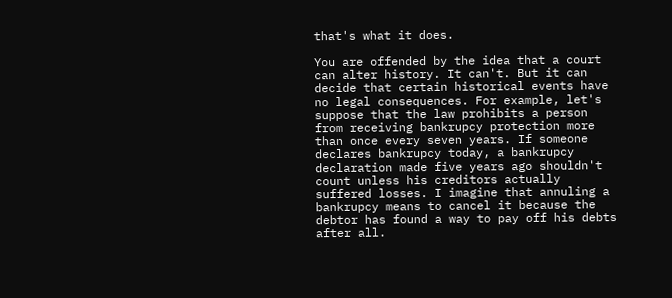that's what it does.

You are offended by the idea that a court can alter history. It can't. But it can decide that certain historical events have no legal consequences. For example, let's suppose that the law prohibits a person from receiving bankrupcy protection more than once every seven years. If someone declares bankrupcy today, a bankrupcy declaration made five years ago shouldn't count unless his creditors actually suffered losses. I imagine that annuling a bankrupcy means to cancel it because the debtor has found a way to pay off his debts after all.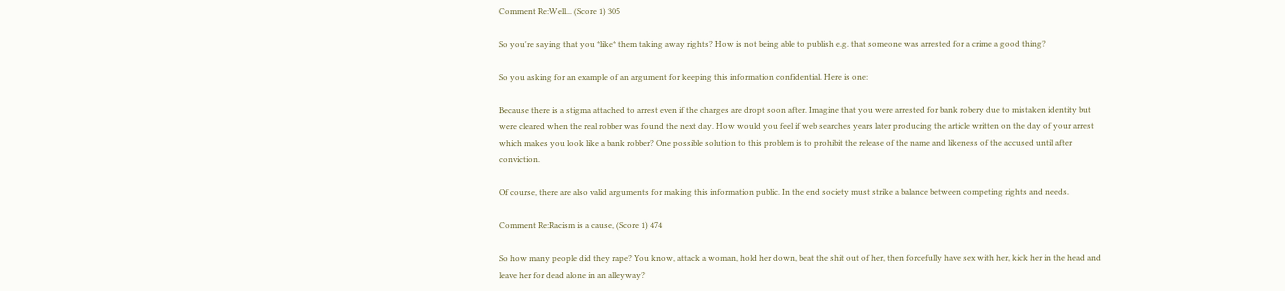Comment Re:Well... (Score 1) 305

So you're saying that you *like* them taking away rights? How is not being able to publish e.g. that someone was arrested for a crime a good thing?

So you asking for an example of an argument for keeping this information confidential. Here is one:

Because there is a stigma attached to arrest even if the charges are dropt soon after. Imagine that you were arrested for bank robery due to mistaken identity but were cleared when the real robber was found the next day. How would you feel if web searches years later producing the article written on the day of your arrest which makes you look like a bank robber? One possible solution to this problem is to prohibit the release of the name and likeness of the accused until after conviction.

Of course, there are also valid arguments for making this information public. In the end society must strike a balance between competing rights and needs.

Comment Re:Racism is a cause, (Score 1) 474

So how many people did they rape? You know, attack a woman, hold her down, beat the shit out of her, then forcefully have sex with her, kick her in the head and leave her for dead alone in an alleyway?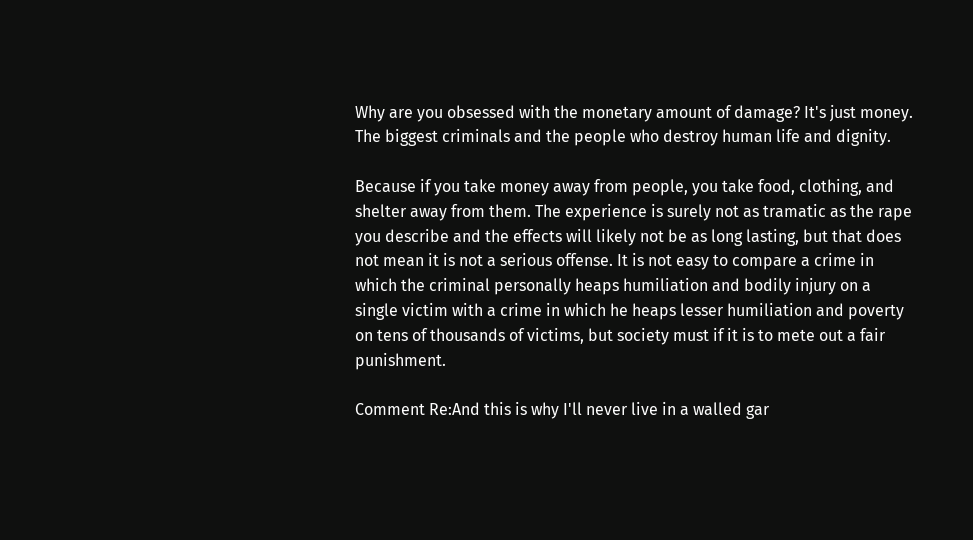Why are you obsessed with the monetary amount of damage? It's just money. The biggest criminals and the people who destroy human life and dignity.

Because if you take money away from people, you take food, clothing, and shelter away from them. The experience is surely not as tramatic as the rape you describe and the effects will likely not be as long lasting, but that does not mean it is not a serious offense. It is not easy to compare a crime in which the criminal personally heaps humiliation and bodily injury on a single victim with a crime in which he heaps lesser humiliation and poverty on tens of thousands of victims, but society must if it is to mete out a fair punishment.

Comment Re:And this is why I'll never live in a walled gar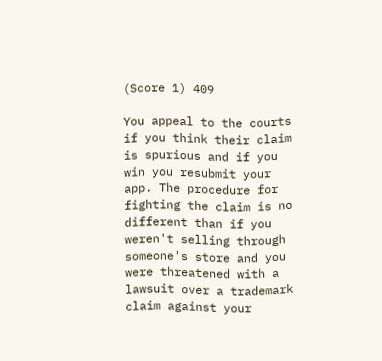(Score 1) 409

You appeal to the courts if you think their claim is spurious and if you win you resubmit your app. The procedure for fighting the claim is no different than if you weren't selling through someone's store and you were threatened with a lawsuit over a trademark claim against your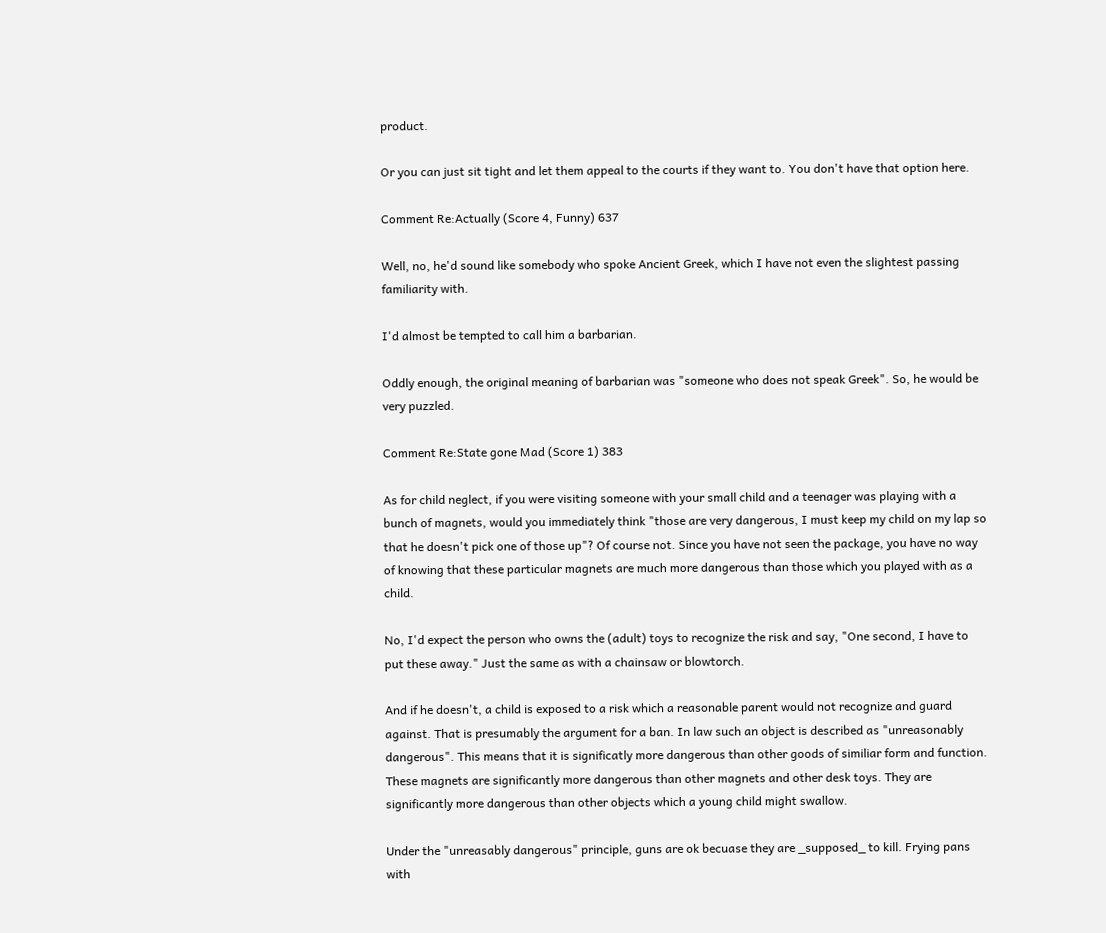product.

Or you can just sit tight and let them appeal to the courts if they want to. You don't have that option here.

Comment Re:Actually (Score 4, Funny) 637

Well, no, he'd sound like somebody who spoke Ancient Greek, which I have not even the slightest passing familiarity with.

I'd almost be tempted to call him a barbarian.

Oddly enough, the original meaning of barbarian was "someone who does not speak Greek". So, he would be very puzzled.

Comment Re:State gone Mad (Score 1) 383

As for child neglect, if you were visiting someone with your small child and a teenager was playing with a bunch of magnets, would you immediately think "those are very dangerous, I must keep my child on my lap so that he doesn't pick one of those up"? Of course not. Since you have not seen the package, you have no way of knowing that these particular magnets are much more dangerous than those which you played with as a child.

No, I'd expect the person who owns the (adult) toys to recognize the risk and say, "One second, I have to put these away." Just the same as with a chainsaw or blowtorch.

And if he doesn't, a child is exposed to a risk which a reasonable parent would not recognize and guard against. That is presumably the argument for a ban. In law such an object is described as "unreasonably dangerous". This means that it is significatly more dangerous than other goods of similiar form and function. These magnets are significantly more dangerous than other magnets and other desk toys. They are significantly more dangerous than other objects which a young child might swallow.

Under the "unreasably dangerous" principle, guns are ok becuase they are _supposed_ to kill. Frying pans with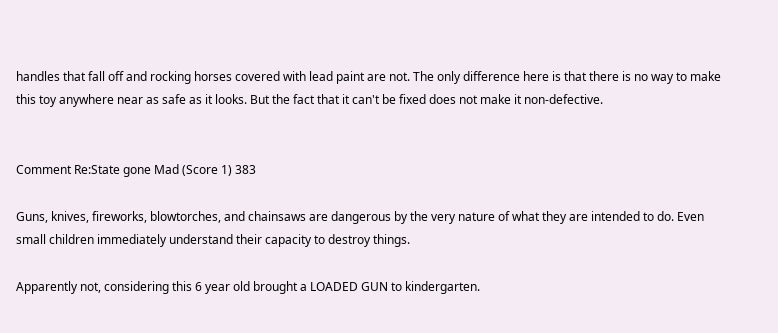handles that fall off and rocking horses covered with lead paint are not. The only difference here is that there is no way to make this toy anywhere near as safe as it looks. But the fact that it can't be fixed does not make it non-defective.


Comment Re:State gone Mad (Score 1) 383

Guns, knives, fireworks, blowtorches, and chainsaws are dangerous by the very nature of what they are intended to do. Even small children immediately understand their capacity to destroy things.

Apparently not, considering this 6 year old brought a LOADED GUN to kindergarten.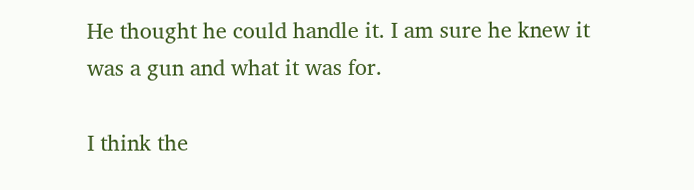He thought he could handle it. I am sure he knew it was a gun and what it was for.

I think the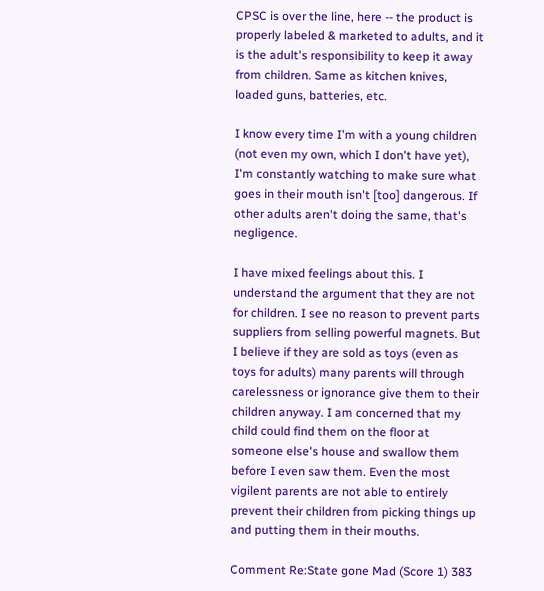CPSC is over the line, here -- the product is properly labeled & marketed to adults, and it is the adult's responsibility to keep it away from children. Same as kitchen knives, loaded guns, batteries, etc.

I know every time I'm with a young children (not even my own, which I don't have yet), I'm constantly watching to make sure what goes in their mouth isn't [too] dangerous. If other adults aren't doing the same, that's negligence.

I have mixed feelings about this. I understand the argument that they are not for children. I see no reason to prevent parts suppliers from selling powerful magnets. But I believe if they are sold as toys (even as toys for adults) many parents will through carelessness or ignorance give them to their children anyway. I am concerned that my child could find them on the floor at someone else's house and swallow them before I even saw them. Even the most vigilent parents are not able to entirely prevent their children from picking things up and putting them in their mouths.

Comment Re:State gone Mad (Score 1) 383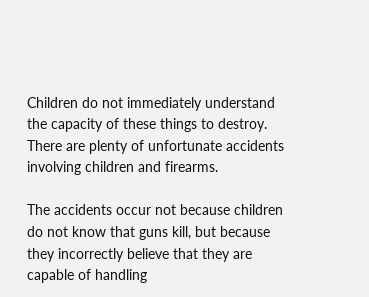Children do not immediately understand the capacity of these things to destroy. There are plenty of unfortunate accidents involving children and firearms.

The accidents occur not because children do not know that guns kill, but because they incorrectly believe that they are capable of handling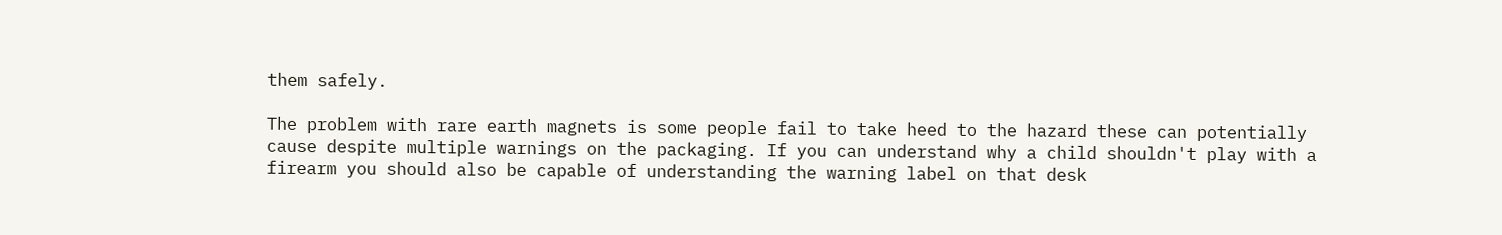them safely.

The problem with rare earth magnets is some people fail to take heed to the hazard these can potentially cause despite multiple warnings on the packaging. If you can understand why a child shouldn't play with a firearm you should also be capable of understanding the warning label on that desk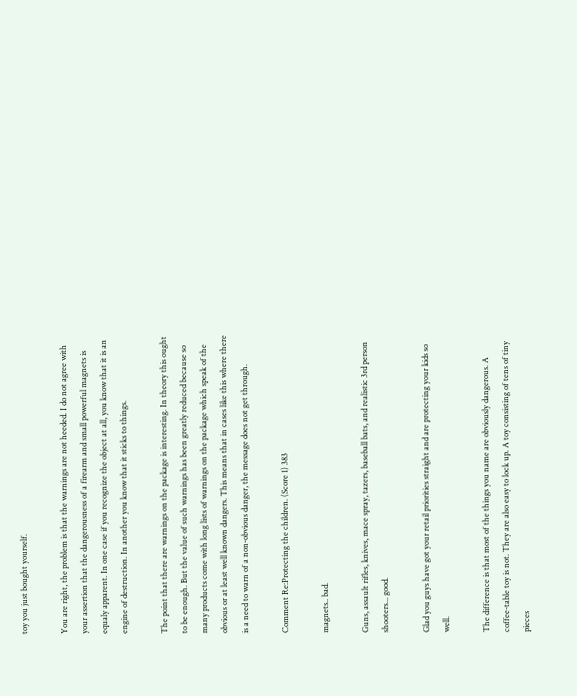toy you just bought yourself.

You are right, the problem is that the warnings are not heeded. I do not agree with your assertion that the dangerousness of a firearm and small powerful magnets is equaly apparent. In one case if you recognize the object at all, you know that it is an engine of destruction. In another you know that it sticks to things.

The point that there are warnings on the package is interesting. In theory this ought to be enough. But the value of such warnings has been greatly reduced because so many products come with long lists of warnings on the package which speak of the obvious or at least well known dangers. This means that in cases like this where there is a need to warn of a non-obvious danger, the message does not get through.

Comment Re:Protecting the children. (Score 1) 383

magnets.. bad.

Guns, assault rifles, knives, mace spray, tazers, baseball bats, and realistic 3rd person shooters... good.

Glad you guys have got your retail priorities straight and are protecting your kids so well.

The difference is that most of the things you name are obviously dangerous. A coffee-table toy is not. They are also easy to lock up. A toy consisting of tens of tiny pieces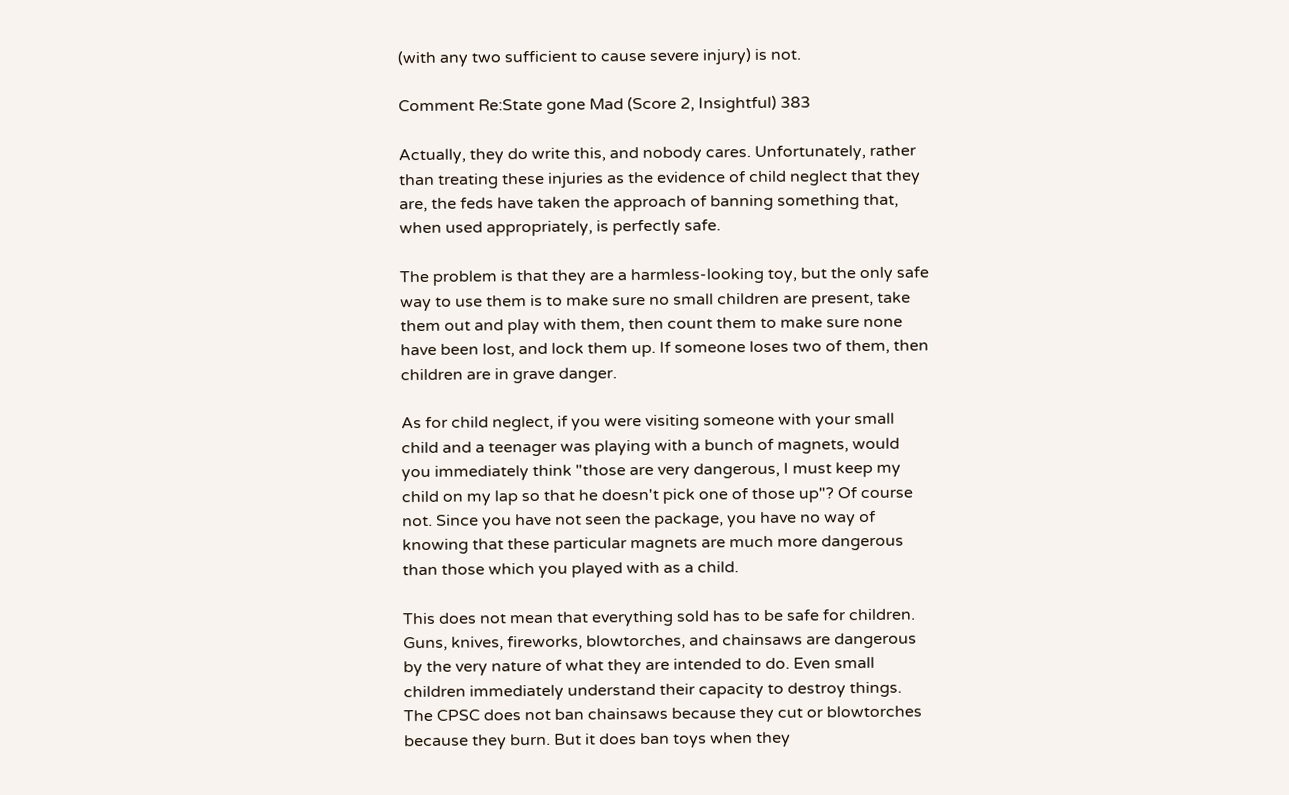(with any two sufficient to cause severe injury) is not.

Comment Re:State gone Mad (Score 2, Insightful) 383

Actually, they do write this, and nobody cares. Unfortunately, rather than treating these injuries as the evidence of child neglect that they are, the feds have taken the approach of banning something that, when used appropriately, is perfectly safe.

The problem is that they are a harmless-looking toy, but the only safe way to use them is to make sure no small children are present, take them out and play with them, then count them to make sure none have been lost, and lock them up. If someone loses two of them, then children are in grave danger.

As for child neglect, if you were visiting someone with your small child and a teenager was playing with a bunch of magnets, would you immediately think "those are very dangerous, I must keep my child on my lap so that he doesn't pick one of those up"? Of course not. Since you have not seen the package, you have no way of knowing that these particular magnets are much more dangerous than those which you played with as a child.

This does not mean that everything sold has to be safe for children. Guns, knives, fireworks, blowtorches, and chainsaws are dangerous by the very nature of what they are intended to do. Even small children immediately understand their capacity to destroy things. The CPSC does not ban chainsaws because they cut or blowtorches because they burn. But it does ban toys when they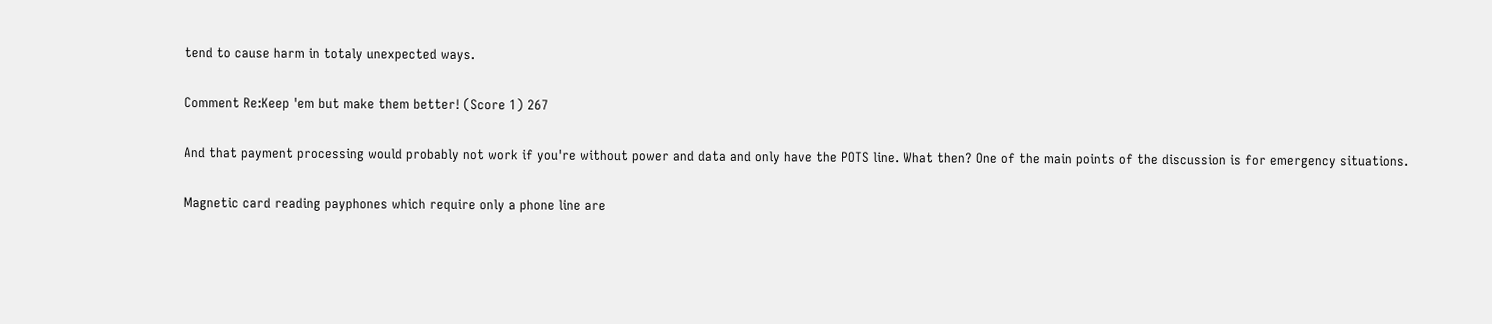tend to cause harm in totaly unexpected ways.

Comment Re:Keep 'em but make them better! (Score 1) 267

And that payment processing would probably not work if you're without power and data and only have the POTS line. What then? One of the main points of the discussion is for emergency situations.

Magnetic card reading payphones which require only a phone line are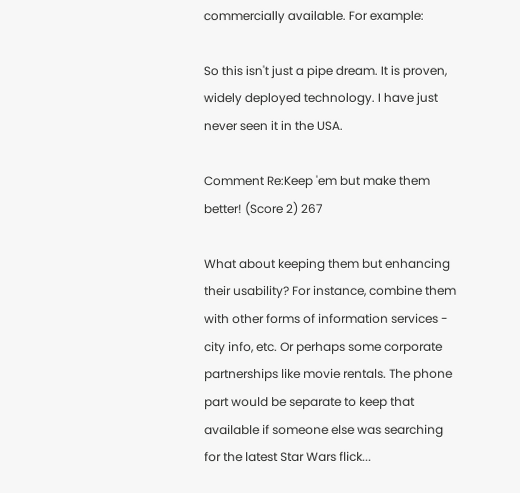commercially available. For example:

So this isn't just a pipe dream. It is proven, widely deployed technology. I have just never seen it in the USA.

Comment Re:Keep 'em but make them better! (Score 2) 267

What about keeping them but enhancing their usability? For instance, combine them with other forms of information services - city info, etc. Or perhaps some corporate partnerships like movie rentals. The phone part would be separate to keep that available if someone else was searching for the latest Star Wars flick...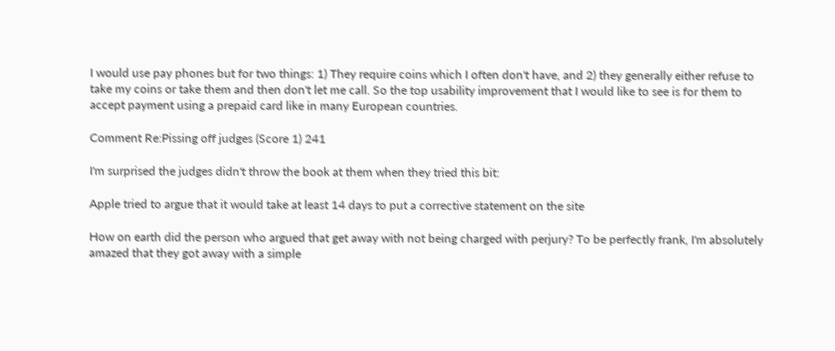I would use pay phones but for two things: 1) They require coins which I often don't have, and 2) they generally either refuse to take my coins or take them and then don't let me call. So the top usability improvement that I would like to see is for them to accept payment using a prepaid card like in many European countries.

Comment Re:Pissing off judges (Score 1) 241

I'm surprised the judges didn't throw the book at them when they tried this bit:

Apple tried to argue that it would take at least 14 days to put a corrective statement on the site

How on earth did the person who argued that get away with not being charged with perjury? To be perfectly frank, I'm absolutely amazed that they got away with a simple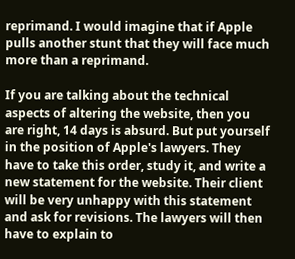reprimand. I would imagine that if Apple pulls another stunt that they will face much more than a reprimand.

If you are talking about the technical aspects of altering the website, then you are right, 14 days is absurd. But put yourself in the position of Apple's lawyers. They have to take this order, study it, and write a new statement for the website. Their client will be very unhappy with this statement and ask for revisions. The lawyers will then have to explain to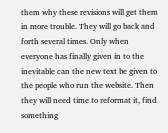them why these revisions will get them in more trouble. They will go back and forth several times. Only when everyone has finally given in to the inevitable can the new text be given to the people who run the website. Then they will need time to reformat it, find something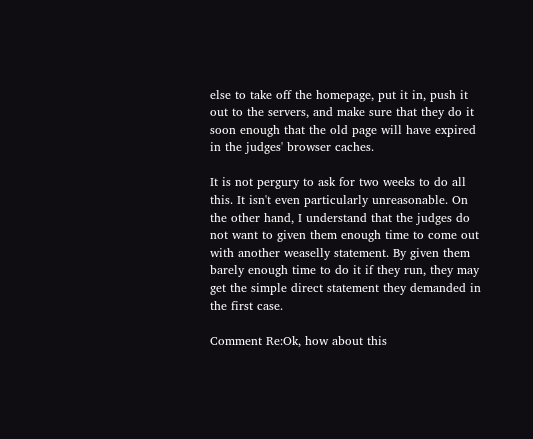else to take off the homepage, put it in, push it out to the servers, and make sure that they do it soon enough that the old page will have expired in the judges' browser caches.

It is not pergury to ask for two weeks to do all this. It isn't even particularly unreasonable. On the other hand, I understand that the judges do not want to given them enough time to come out with another weaselly statement. By given them barely enough time to do it if they run, they may get the simple direct statement they demanded in the first case.

Comment Re:Ok, how about this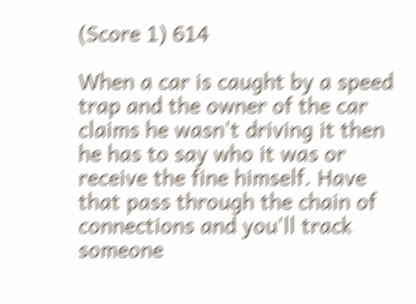(Score 1) 614

When a car is caught by a speed trap and the owner of the car claims he wasn't driving it then he has to say who it was or receive the fine himself. Have that pass through the chain of connections and you'll track someone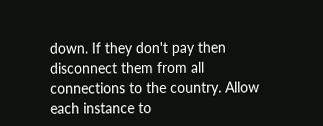down. If they don't pay then disconnect them from all connections to the country. Allow each instance to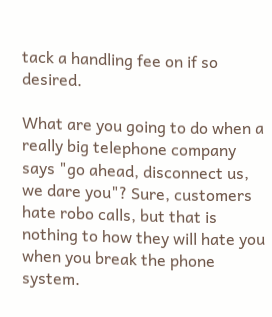tack a handling fee on if so desired.

What are you going to do when a really big telephone company says "go ahead, disconnect us, we dare you"? Sure, customers hate robo calls, but that is nothing to how they will hate you when you break the phone system.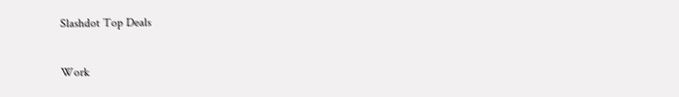Slashdot Top Deals

Work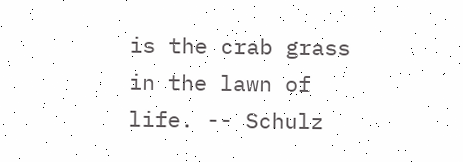is the crab grass in the lawn of life. -- Schulz